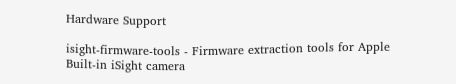Hardware Support

isight-firmware-tools - Firmware extraction tools for Apple Built-in iSight camera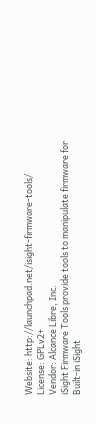Website: http://launchpad.net/isight-firmware-tools/
License: GPLv2+
Vendor: Alcance Libre, Inc.
iSight Firmware Tools provide tools to manipulate firmware for Built-in iSight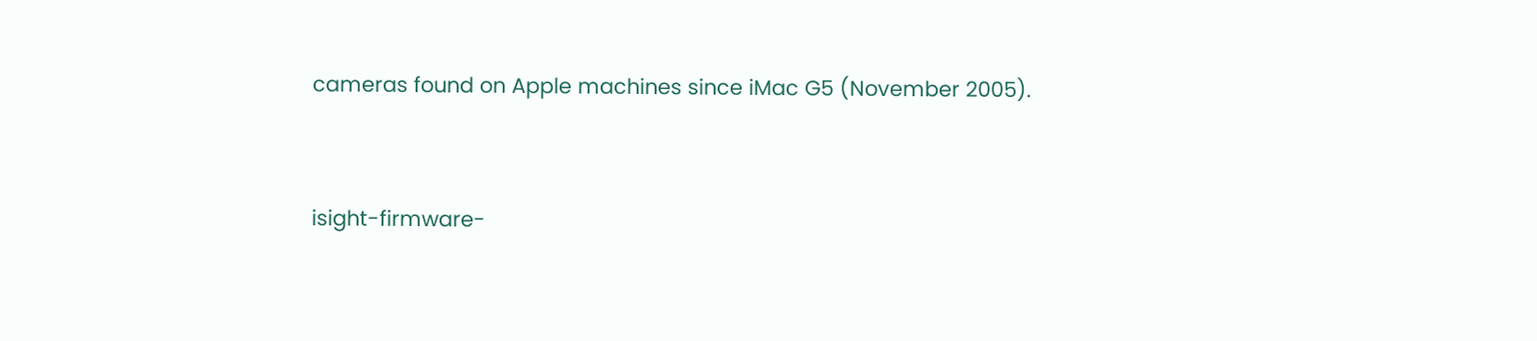cameras found on Apple machines since iMac G5 (November 2005).


isight-firmware-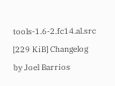tools-1.6-2.fc14.al.src [229 KiB] Changelog by Joel Barrios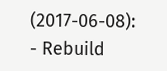(2017-06-08):
- Rebuild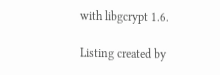with libgcrypt 1.6.

Listing created by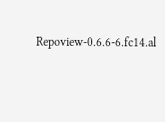Repoview-0.6.6-6.fc14.al